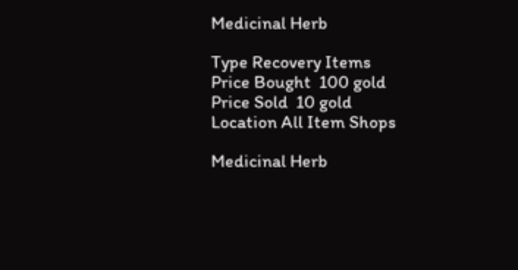Medicinal Herb

Type Recovery Items
Price Bought  100 gold
Price Sold  10 gold
Location All Item Shops

Medicinal Herb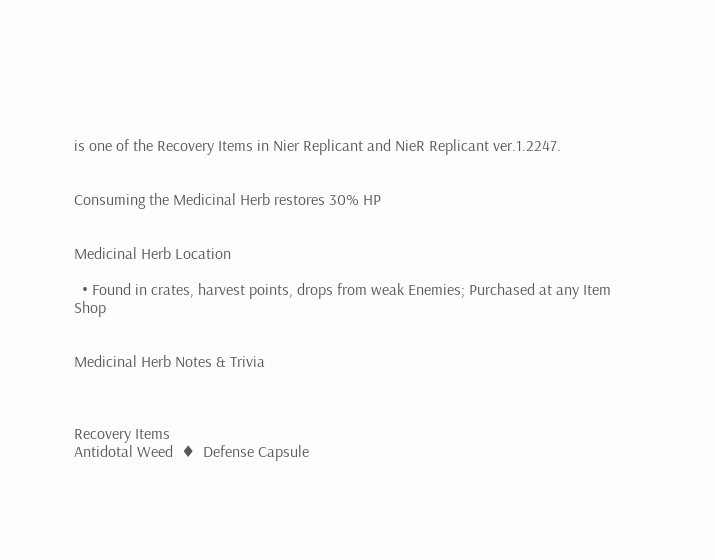is one of the Recovery Items in Nier Replicant and NieR Replicant ver.1.2247.


Consuming the Medicinal Herb restores 30% HP


Medicinal Herb Location

  • Found in crates, harvest points, drops from weak Enemies; Purchased at any Item Shop


Medicinal Herb Notes & Trivia



Recovery Items
Antidotal Weed  ♦  Defense Capsule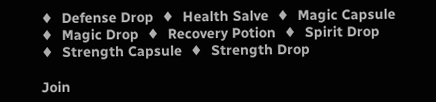♦  Defense Drop  ♦  Health Salve  ♦  Magic Capsule  ♦  Magic Drop  ♦  Recovery Potion  ♦  Spirit Drop  ♦  Strength Capsule  ♦  Strength Drop

Join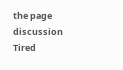the page discussion Tired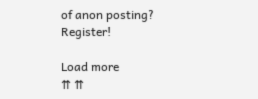of anon posting? Register!

Load more
⇈ ⇈